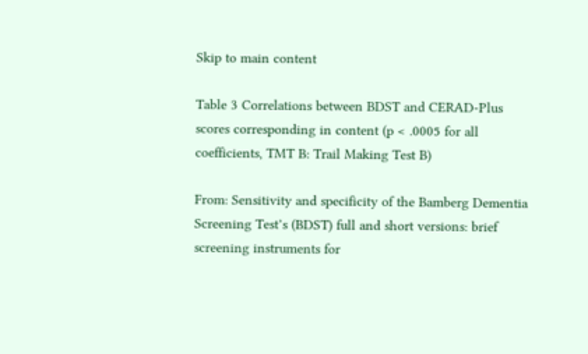Skip to main content

Table 3 Correlations between BDST and CERAD-Plus scores corresponding in content (p < .0005 for all coefficients, TMT B: Trail Making Test B)

From: Sensitivity and specificity of the Bamberg Dementia Screening Test’s (BDST) full and short versions: brief screening instruments for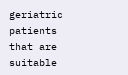geriatric patients that are suitable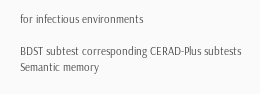for infectious environments

BDST subtest corresponding CERAD-Plus subtests
Semantic memory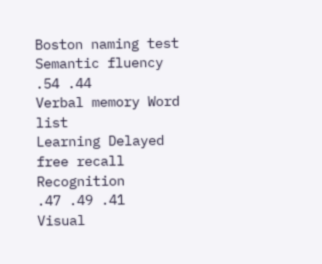Boston naming test Semantic fluency
.54 .44
Verbal memory Word list
Learning Delayed free recall Recognition
.47 .49 .41
Visual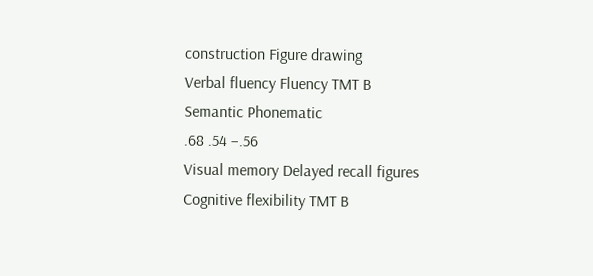construction Figure drawing
Verbal fluency Fluency TMT B
Semantic Phonematic
.68 .54 −.56
Visual memory Delayed recall figures
Cognitive flexibility TMT B